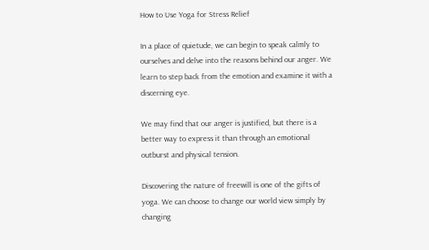How to Use Yoga for Stress Relief

In a place of quietude, we can begin to speak calmly to ourselves and delve into the reasons behind our anger. We learn to step back from the emotion and examine it with a discerning eye.

We may find that our anger is justified, but there is a better way to express it than through an emotional outburst and physical tension.

Discovering the nature of freewill is one of the gifts of yoga. We can choose to change our world view simply by changing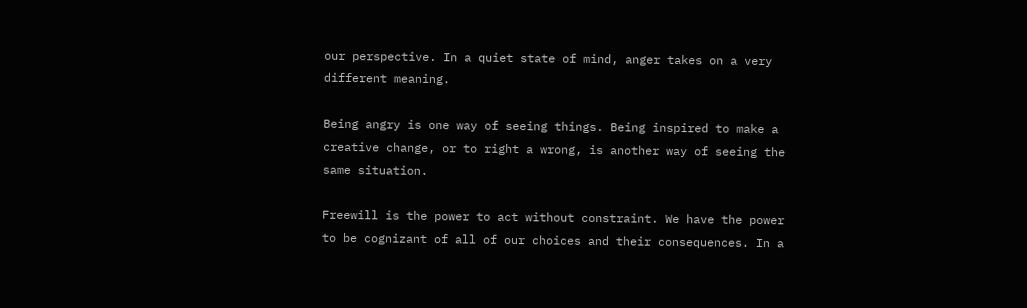our perspective. In a quiet state of mind, anger takes on a very different meaning.

Being angry is one way of seeing things. Being inspired to make a creative change, or to right a wrong, is another way of seeing the same situation.

Freewill is the power to act without constraint. We have the power to be cognizant of all of our choices and their consequences. In a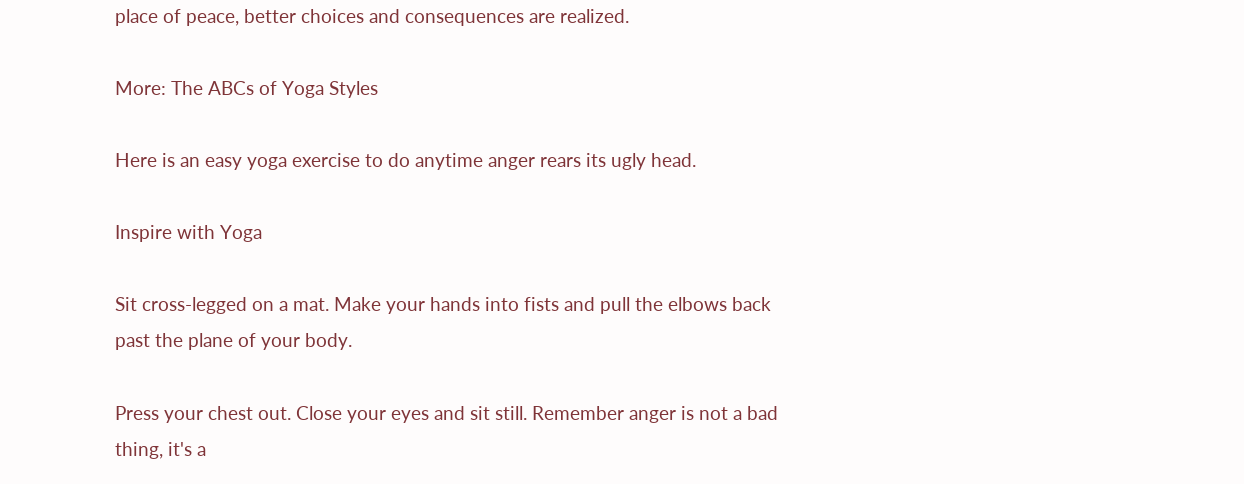place of peace, better choices and consequences are realized.

More: The ABCs of Yoga Styles

Here is an easy yoga exercise to do anytime anger rears its ugly head.

Inspire with Yoga

Sit cross-legged on a mat. Make your hands into fists and pull the elbows back past the plane of your body.

Press your chest out. Close your eyes and sit still. Remember anger is not a bad thing, it's a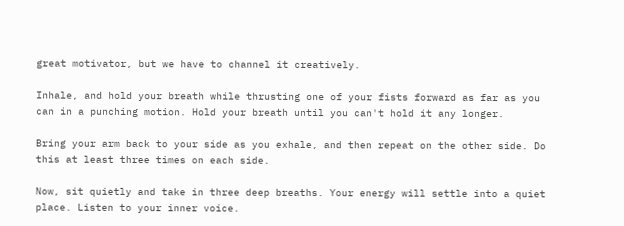great motivator, but we have to channel it creatively.

Inhale, and hold your breath while thrusting one of your fists forward as far as you can in a punching motion. Hold your breath until you can't hold it any longer.

Bring your arm back to your side as you exhale, and then repeat on the other side. Do this at least three times on each side.

Now, sit quietly and take in three deep breaths. Your energy will settle into a quiet place. Listen to your inner voice.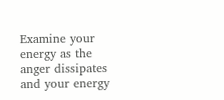Examine your energy as the anger dissipates and your energy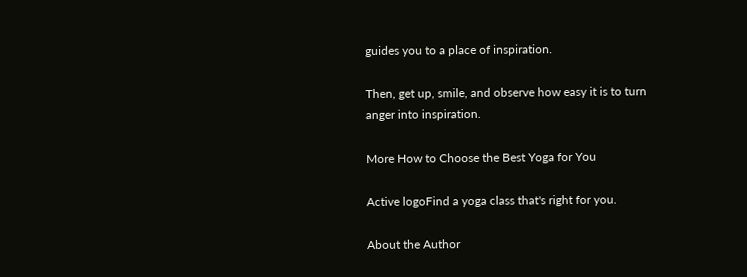guides you to a place of inspiration.

Then, get up, smile, and observe how easy it is to turn anger into inspiration.

More How to Choose the Best Yoga for You

Active logoFind a yoga class that's right for you.

About the Author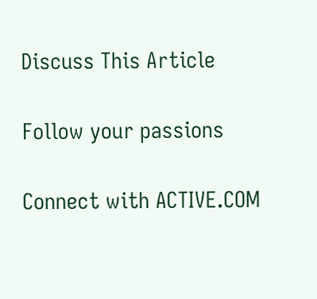Discuss This Article

Follow your passions

Connect with ACTIVE.COM